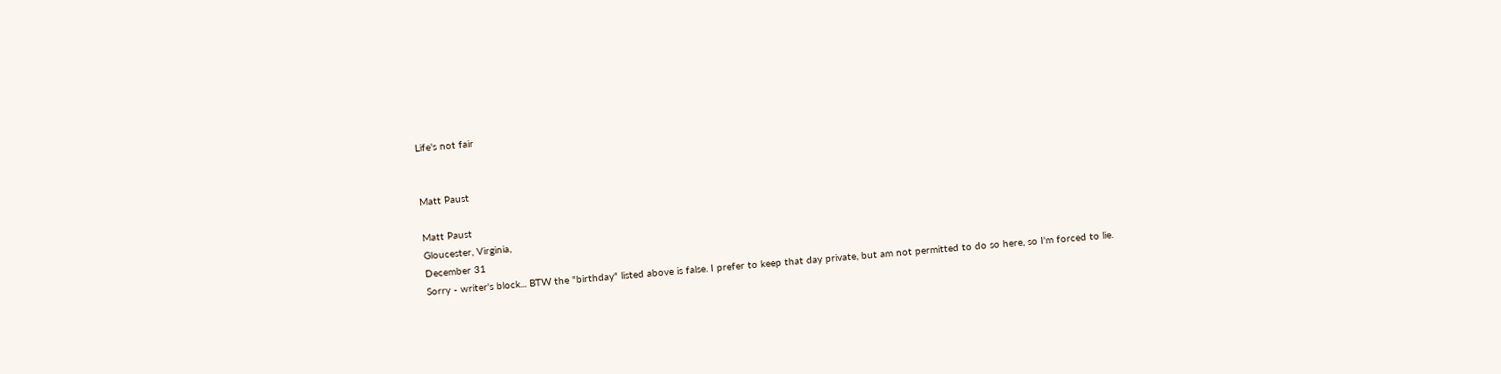Life's not fair


Matt Paust

Matt Paust
Gloucester, Virginia,
December 31
Sorry - writer's block... BTW the "birthday" listed above is false. I prefer to keep that day private, but am not permitted to do so here, so I'm forced to lie.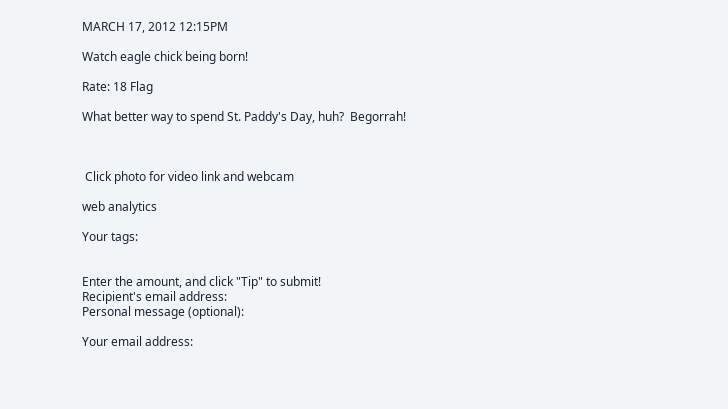MARCH 17, 2012 12:15PM

Watch eagle chick being born!

Rate: 18 Flag

What better way to spend St. Paddy's Day, huh?  Begorrah!



 Click photo for video link and webcam

web analytics

Your tags:


Enter the amount, and click "Tip" to submit!
Recipient's email address:
Personal message (optional):

Your email address: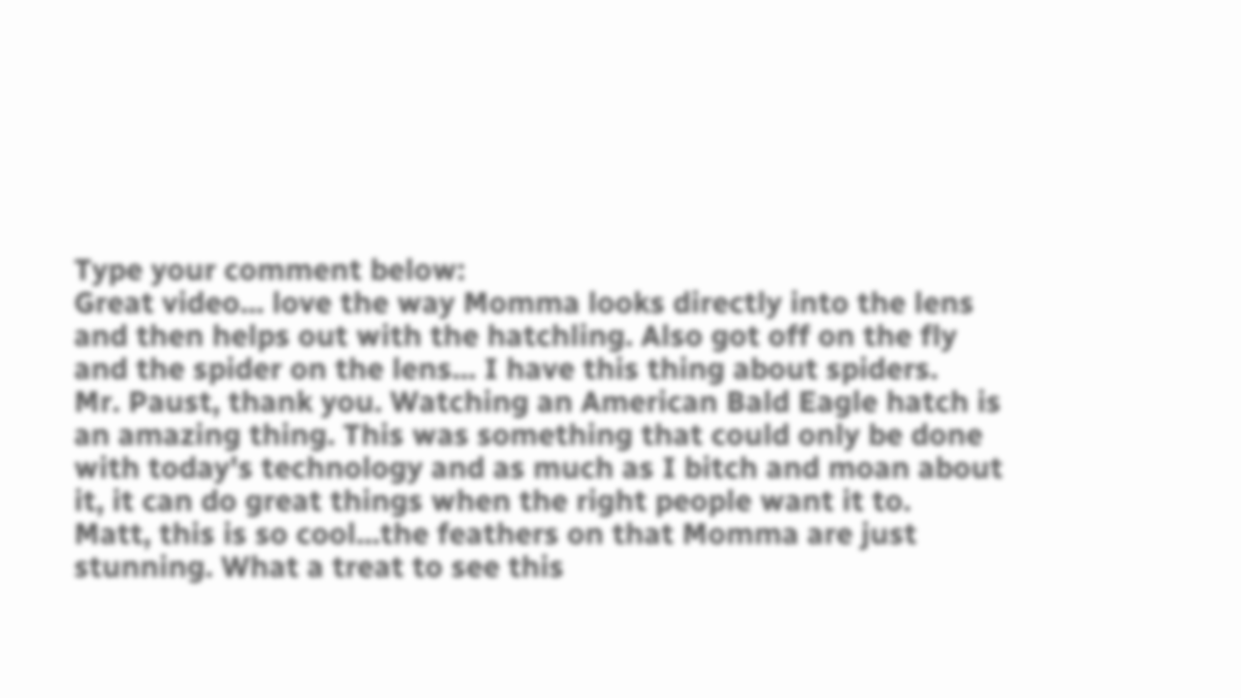Type your comment below:
Great video... love the way Momma looks directly into the lens and then helps out with the hatchling. Also got off on the fly and the spider on the lens... I have this thing about spiders.
Mr. Paust, thank you. Watching an American Bald Eagle hatch is an amazing thing. This was something that could only be done with today's technology and as much as I bitch and moan about it, it can do great things when the right people want it to.
Matt, this is so cool...the feathers on that Momma are just stunning. What a treat to see this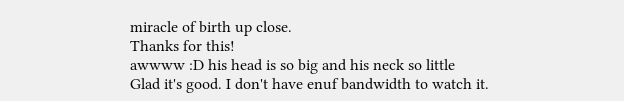miracle of birth up close.
Thanks for this!
awwww :D his head is so big and his neck so little
Glad it's good. I don't have enuf bandwidth to watch it.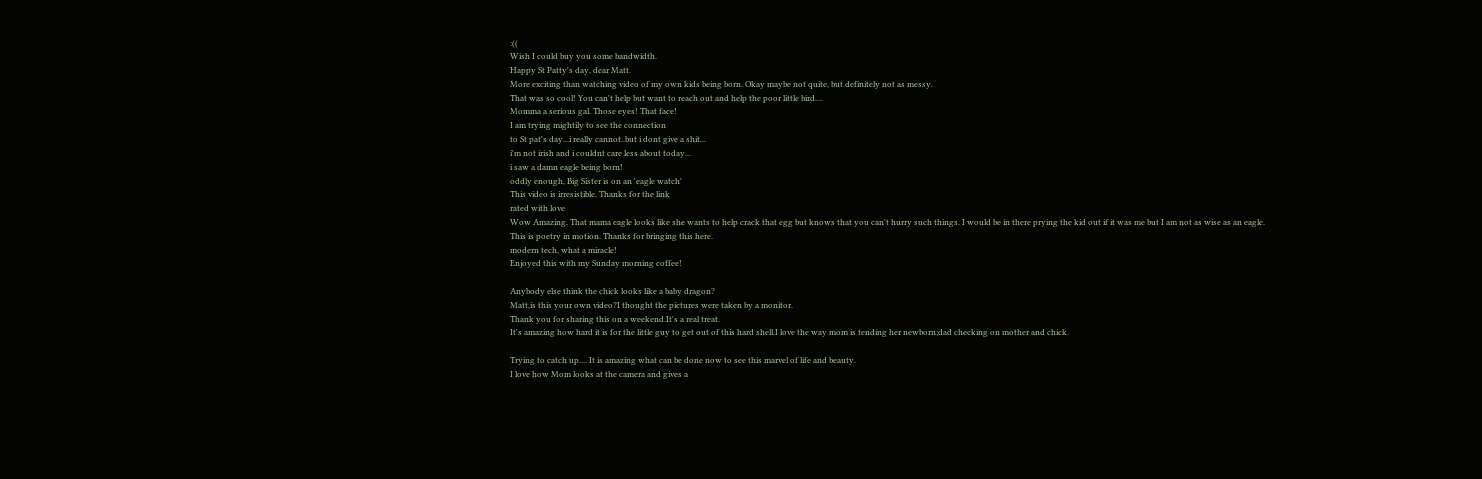:((
Wish I could buy you some bandwidth.
Happy St Patty's day, dear Matt.
More exciting than watching video of my own kids being born. Okay maybe not quite, but definitely not as messy.
That was so cool! You can't help but want to reach out and help the poor little bird....
Momma a serious gal. Those eyes! That face!
I am trying mightily to see the connection
to St pat's day...i really cannot..but i dont give a shit...
i'm not irish and i couldnt care less about today...
i saw a damn eagle being born!
oddly enough, Big Sister is on an 'eagle watch'
This video is irresistible. Thanks for the link
rated with love
Wow Amazing. That mama eagle looks like she wants to help crack that egg but knows that you can't hurry such things. I would be in there prying the kid out if it was me but I am not as wise as an eagle.
This is poetry in motion. Thanks for bringing this here.
modern tech, what a miracle!
Enjoyed this with my Sunday morning coffee!

Anybody else think the chick looks like a baby dragon?
Matt,is this your own video?I thought the pictures were taken by a monitor.
Thank you for sharing this on a weekend.It's a real treat.
It's amazing how hard it is for the little guy to get out of this hard shell.I love the way mom is tending her newborn;dad checking on mother and chick.

Trying to catch up.... It is amazing what can be done now to see this marvel of life and beauty.
I love how Mom looks at the camera and gives a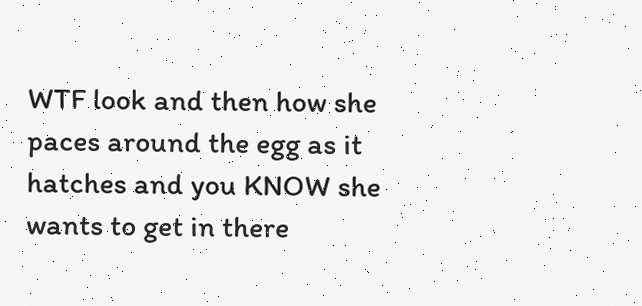WTF look and then how she paces around the egg as it hatches and you KNOW she wants to get in there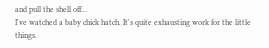and pull the shell off...
I've watched a baby chick hatch. It's quite exhausting work for the little things.